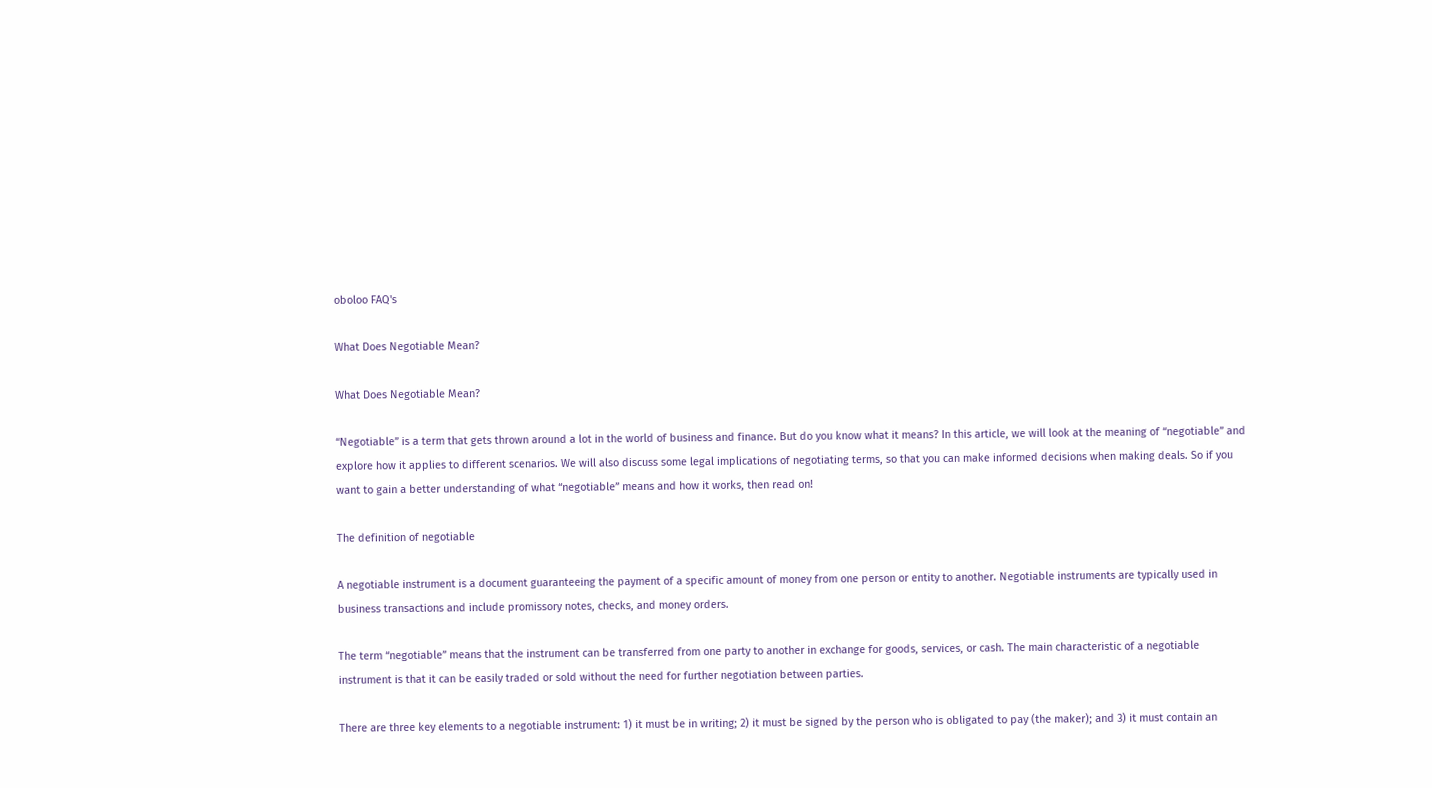oboloo FAQ's

What Does Negotiable Mean?

What Does Negotiable Mean?

“Negotiable” is a term that gets thrown around a lot in the world of business and finance. But do you know what it means? In this article, we will look at the meaning of “negotiable” and explore how it applies to different scenarios. We will also discuss some legal implications of negotiating terms, so that you can make informed decisions when making deals. So if you want to gain a better understanding of what “negotiable” means and how it works, then read on!

The definition of negotiable

A negotiable instrument is a document guaranteeing the payment of a specific amount of money from one person or entity to another. Negotiable instruments are typically used in business transactions and include promissory notes, checks, and money orders.

The term “negotiable” means that the instrument can be transferred from one party to another in exchange for goods, services, or cash. The main characteristic of a negotiable instrument is that it can be easily traded or sold without the need for further negotiation between parties.

There are three key elements to a negotiable instrument: 1) it must be in writing; 2) it must be signed by the person who is obligated to pay (the maker); and 3) it must contain an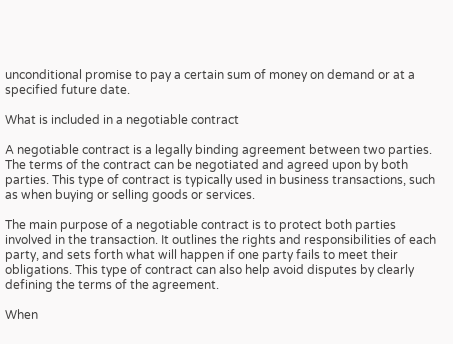unconditional promise to pay a certain sum of money on demand or at a specified future date.

What is included in a negotiable contract

A negotiable contract is a legally binding agreement between two parties. The terms of the contract can be negotiated and agreed upon by both parties. This type of contract is typically used in business transactions, such as when buying or selling goods or services.

The main purpose of a negotiable contract is to protect both parties involved in the transaction. It outlines the rights and responsibilities of each party, and sets forth what will happen if one party fails to meet their obligations. This type of contract can also help avoid disputes by clearly defining the terms of the agreement.

When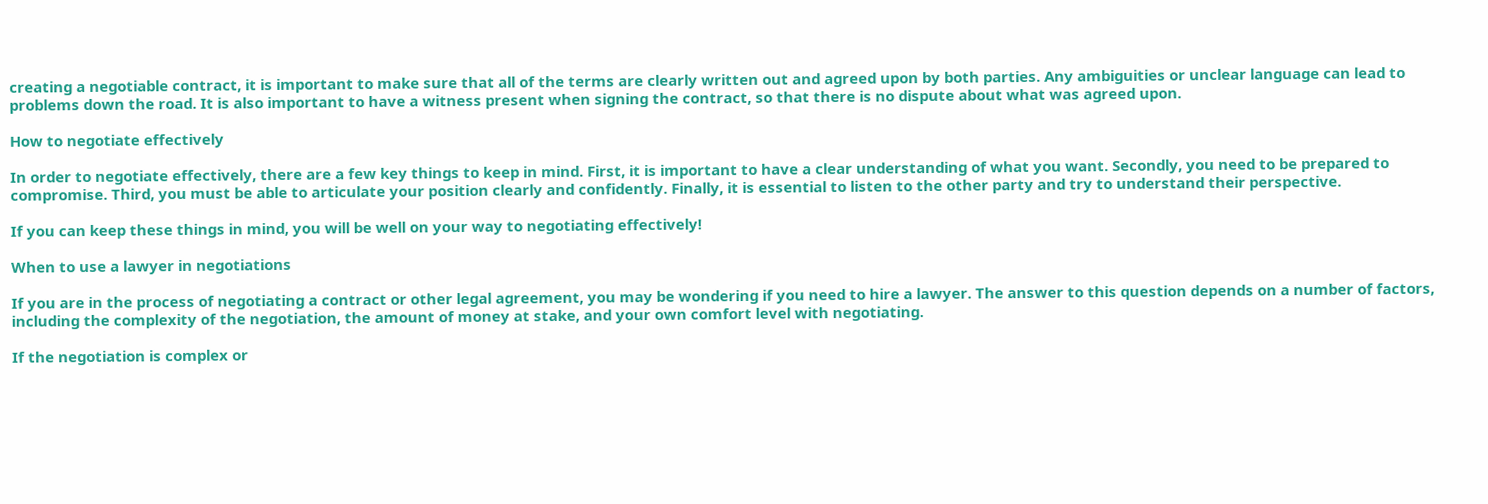creating a negotiable contract, it is important to make sure that all of the terms are clearly written out and agreed upon by both parties. Any ambiguities or unclear language can lead to problems down the road. It is also important to have a witness present when signing the contract, so that there is no dispute about what was agreed upon.

How to negotiate effectively

In order to negotiate effectively, there are a few key things to keep in mind. First, it is important to have a clear understanding of what you want. Secondly, you need to be prepared to compromise. Third, you must be able to articulate your position clearly and confidently. Finally, it is essential to listen to the other party and try to understand their perspective.

If you can keep these things in mind, you will be well on your way to negotiating effectively!

When to use a lawyer in negotiations

If you are in the process of negotiating a contract or other legal agreement, you may be wondering if you need to hire a lawyer. The answer to this question depends on a number of factors, including the complexity of the negotiation, the amount of money at stake, and your own comfort level with negotiating.

If the negotiation is complex or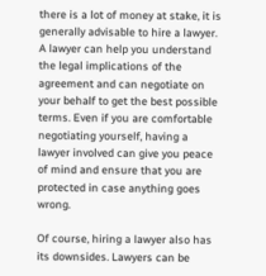there is a lot of money at stake, it is generally advisable to hire a lawyer. A lawyer can help you understand the legal implications of the agreement and can negotiate on your behalf to get the best possible terms. Even if you are comfortable negotiating yourself, having a lawyer involved can give you peace of mind and ensure that you are protected in case anything goes wrong.

Of course, hiring a lawyer also has its downsides. Lawyers can be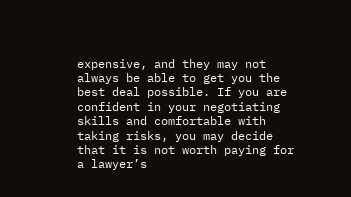expensive, and they may not always be able to get you the best deal possible. If you are confident in your negotiating skills and comfortable with taking risks, you may decide that it is not worth paying for a lawyer’s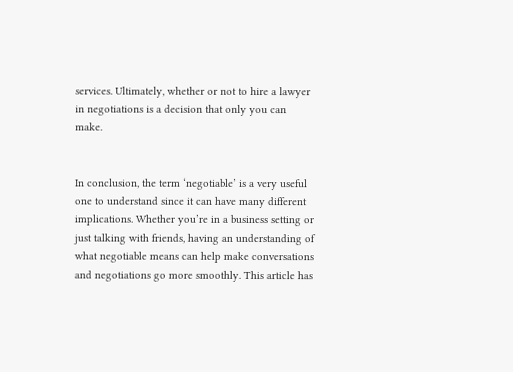services. Ultimately, whether or not to hire a lawyer in negotiations is a decision that only you can make.


In conclusion, the term ‘negotiable’ is a very useful one to understand since it can have many different implications. Whether you’re in a business setting or just talking with friends, having an understanding of what negotiable means can help make conversations and negotiations go more smoothly. This article has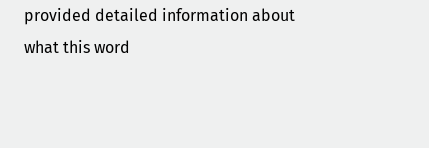provided detailed information about what this word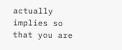actually implies so that you are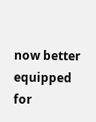now better equipped for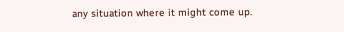any situation where it might come up.